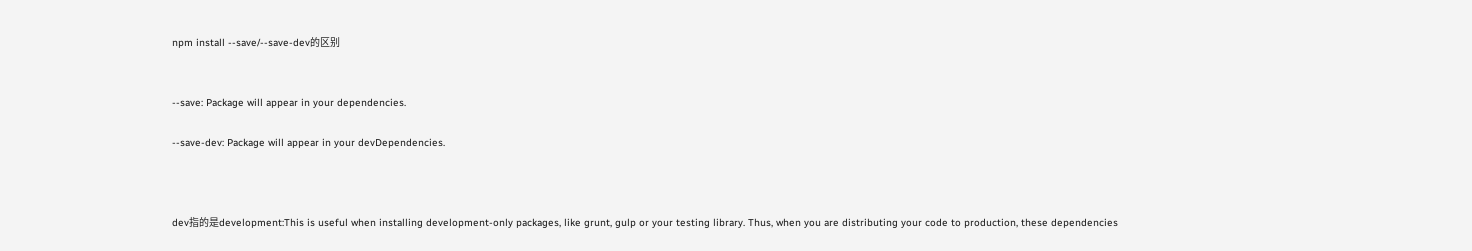npm install --save/--save-dev的区别


--save: Package will appear in your dependencies.

--save-dev: Package will appear in your devDependencies.



dev指的是development:This is useful when installing development-only packages, like grunt, gulp or your testing library. Thus, when you are distributing your code to production, these dependencies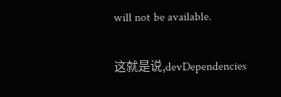will not be available.

这就是说,devDependencies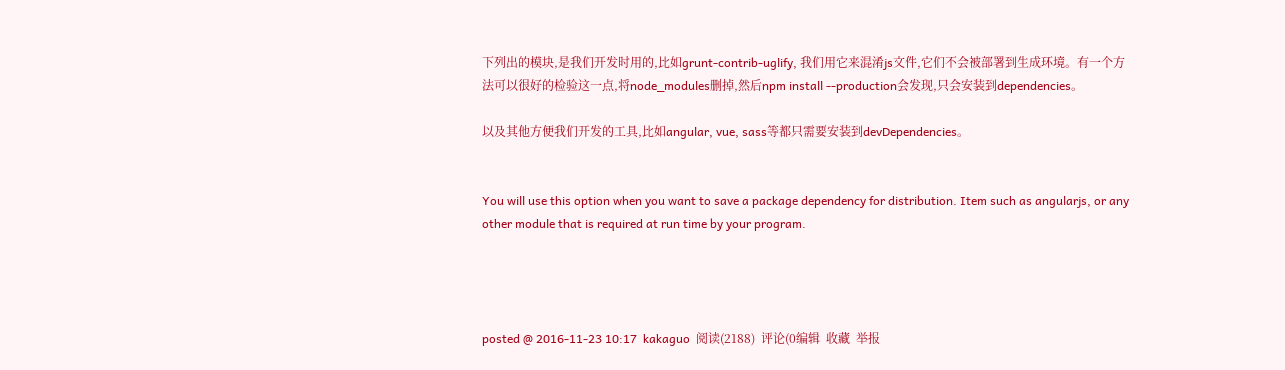下列出的模块,是我们开发时用的,比如grunt-contrib-uglify, 我们用它来混淆js文件,它们不会被部署到生成环境。有一个方法可以很好的检验这一点,将node_modules删掉,然后npm install --production会发现,只会安装到dependencies。

以及其他方便我们开发的工具,比如angular, vue, sass等都只需要安装到devDependencies。


You will use this option when you want to save a package dependency for distribution. Item such as angularjs, or any other module that is required at run time by your program.




posted @ 2016-11-23 10:17  kakaguo  阅读(2188)  评论(0编辑  收藏  举报